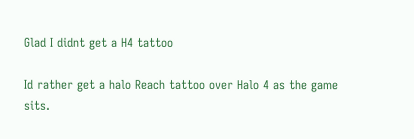Glad I didnt get a H4 tattoo

Id rather get a halo Reach tattoo over Halo 4 as the game sits.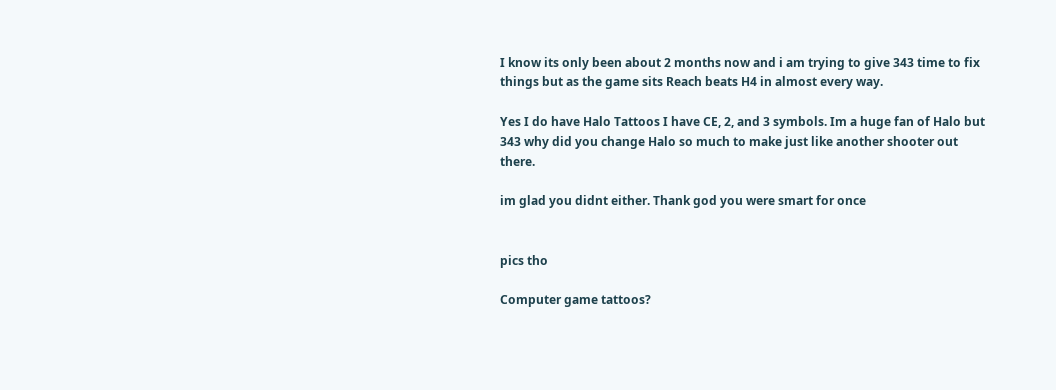I know its only been about 2 months now and i am trying to give 343 time to fix things but as the game sits Reach beats H4 in almost every way.

Yes I do have Halo Tattoos I have CE, 2, and 3 symbols. Im a huge fan of Halo but 343 why did you change Halo so much to make just like another shooter out there.

im glad you didnt either. Thank god you were smart for once


pics tho

Computer game tattoos?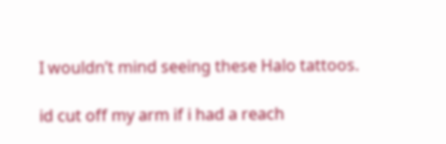I wouldn’t mind seeing these Halo tattoos.

id cut off my arm if i had a reach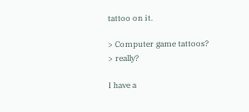tattoo on it.

> Computer game tattoos?
> really?

I have a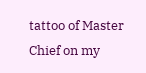tattoo of Master Chief on my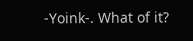-Yoink-. What of it?